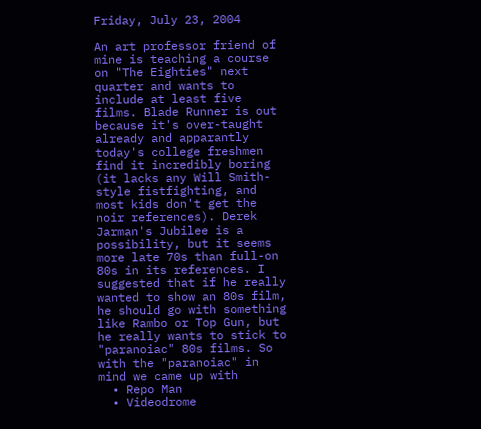Friday, July 23, 2004

An art professor friend of mine is teaching a course on "The Eighties" next quarter and wants to include at least five films. Blade Runner is out because it's over-taught already and apparantly today's college freshmen find it incredibly boring (it lacks any Will Smith-style fistfighting, and most kids don't get the noir references). Derek Jarman's Jubilee is a possibility, but it seems more late 70s than full-on 80s in its references. I suggested that if he really wanted to show an 80s film, he should go with something like Rambo or Top Gun, but he really wants to stick to "paranoiac" 80s films. So with the "paranoiac" in mind we came up with
  • Repo Man
  • Videodrome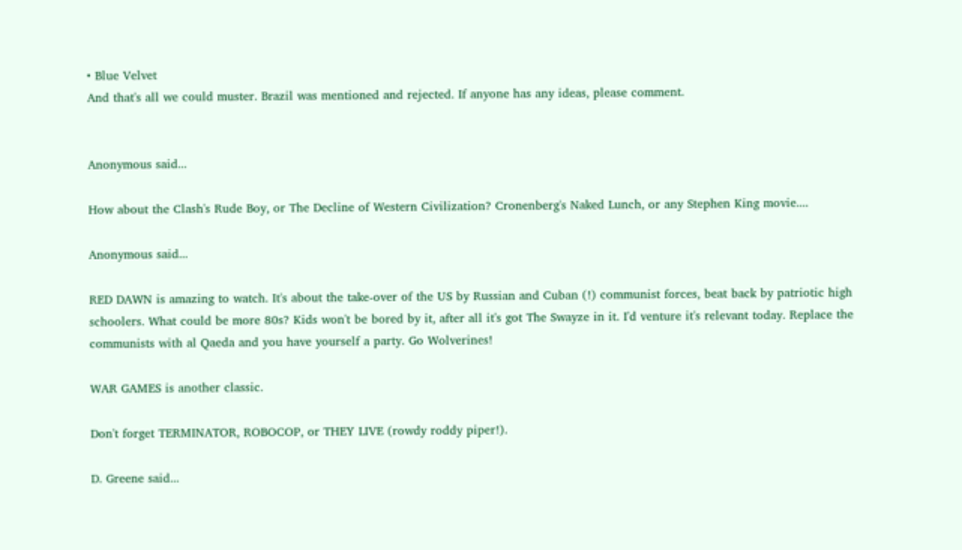• Blue Velvet
And that's all we could muster. Brazil was mentioned and rejected. If anyone has any ideas, please comment.


Anonymous said...

How about the Clash's Rude Boy, or The Decline of Western Civilization? Cronenberg's Naked Lunch, or any Stephen King movie....

Anonymous said...

RED DAWN is amazing to watch. It's about the take-over of the US by Russian and Cuban (!) communist forces, beat back by patriotic high schoolers. What could be more 80s? Kids won't be bored by it, after all it's got The Swayze in it. I'd venture it's relevant today. Replace the communists with al Qaeda and you have yourself a party. Go Wolverines!

WAR GAMES is another classic.

Don't forget TERMINATOR, ROBOCOP, or THEY LIVE (rowdy roddy piper!).

D. Greene said...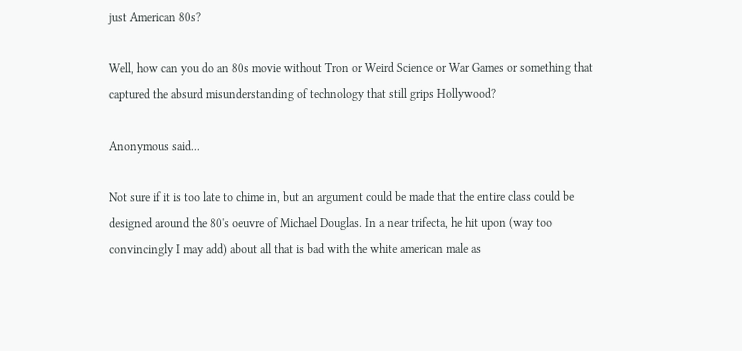just American 80s?

Well, how can you do an 80s movie without Tron or Weird Science or War Games or something that captured the absurd misunderstanding of technology that still grips Hollywood?

Anonymous said...

Not sure if it is too late to chime in, but an argument could be made that the entire class could be designed around the 80's oeuvre of Michael Douglas. In a near trifecta, he hit upon (way too convincingly I may add) about all that is bad with the white american male as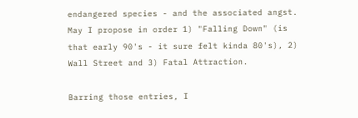endangered species - and the associated angst. May I propose in order 1) "Falling Down" (is that early 90's - it sure felt kinda 80's), 2) Wall Street and 3) Fatal Attraction.

Barring those entries, I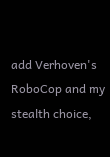add Verhoven's RoboCop and my stealth choice,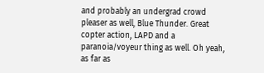and probably an undergrad crowd pleaser as well, Blue Thunder. Great copter action, LAPD and a paranoia/voyeur thing as well. Oh yeah, as far as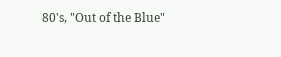80's, "Out of the Blue"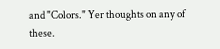and "Colors." Yer thoughts on any of these.